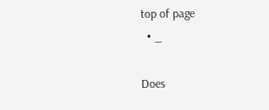top of page
  • _

Does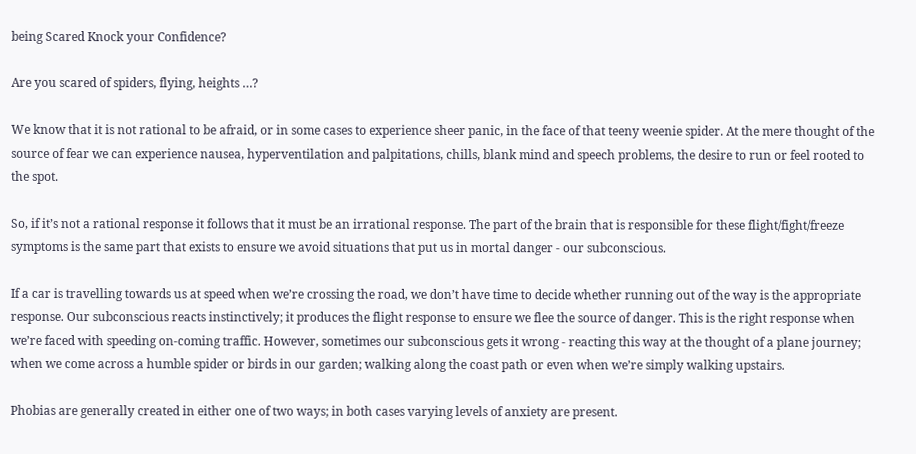being Scared Knock your Confidence?

Are you scared of spiders, flying, heights …?

We know that it is not rational to be afraid, or in some cases to experience sheer panic, in the face of that teeny weenie spider. At the mere thought of the source of fear we can experience nausea, hyperventilation and palpitations, chills, blank mind and speech problems, the desire to run or feel rooted to the spot.

So, if it’s not a rational response it follows that it must be an irrational response. The part of the brain that is responsible for these flight/fight/freeze symptoms is the same part that exists to ensure we avoid situations that put us in mortal danger - our subconscious.

If a car is travelling towards us at speed when we’re crossing the road, we don’t have time to decide whether running out of the way is the appropriate response. Our subconscious reacts instinctively; it produces the flight response to ensure we flee the source of danger. This is the right response when we’re faced with speeding on-coming traffic. However, sometimes our subconscious gets it wrong - reacting this way at the thought of a plane journey; when we come across a humble spider or birds in our garden; walking along the coast path or even when we’re simply walking upstairs.

Phobias are generally created in either one of two ways; in both cases varying levels of anxiety are present.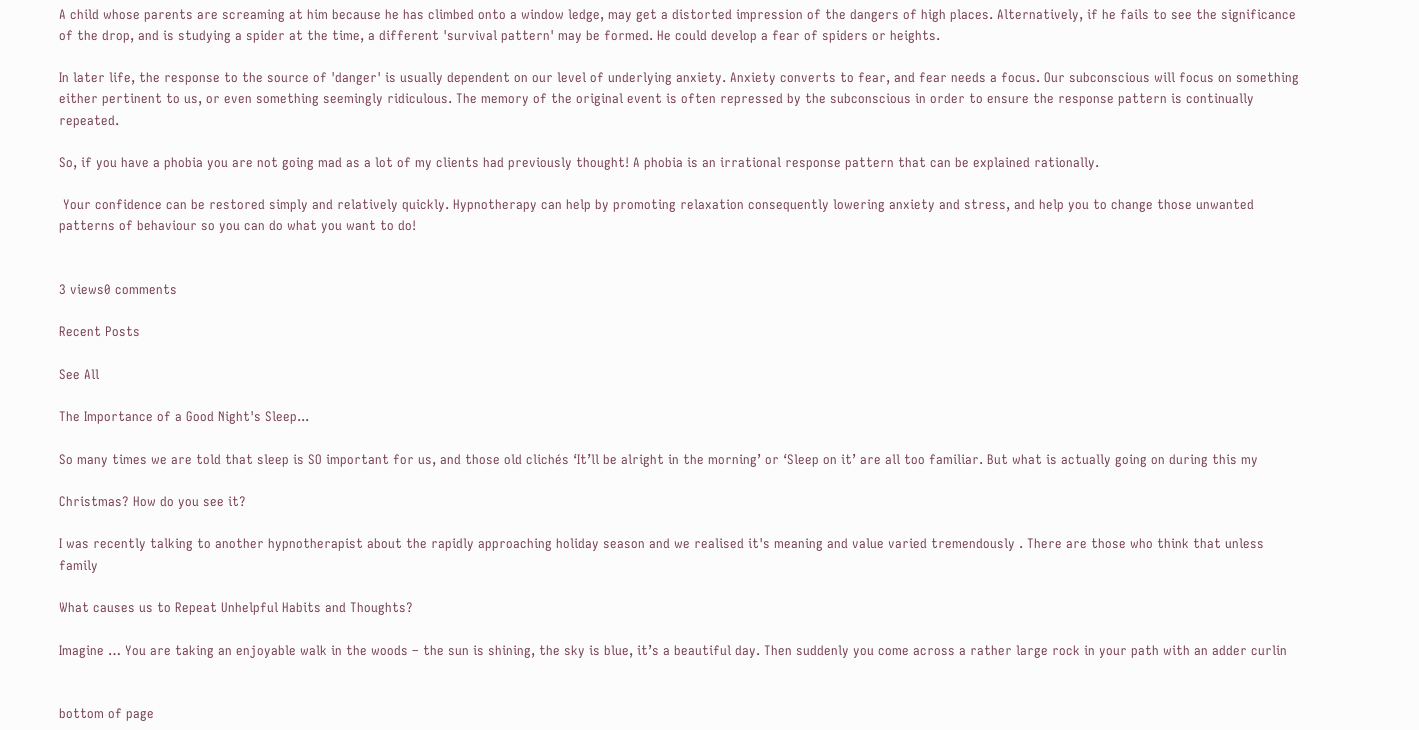A child whose parents are screaming at him because he has climbed onto a window ledge, may get a distorted impression of the dangers of high places. Alternatively, if he fails to see the significance of the drop, and is studying a spider at the time, a different 'survival pattern' may be formed. He could develop a fear of spiders or heights.

In later life, the response to the source of 'danger' is usually dependent on our level of underlying anxiety. Anxiety converts to fear, and fear needs a focus. Our subconscious will focus on something either pertinent to us, or even something seemingly ridiculous. The memory of the original event is often repressed by the subconscious in order to ensure the response pattern is continually repeated.

So, if you have a phobia you are not going mad as a lot of my clients had previously thought! A phobia is an irrational response pattern that can be explained rationally.

 Your confidence can be restored simply and relatively quickly. Hypnotherapy can help by promoting relaxation consequently lowering anxiety and stress, and help you to change those unwanted patterns of behaviour so you can do what you want to do!


3 views0 comments

Recent Posts

See All

The Importance of a Good Night's Sleep...

So many times we are told that sleep is SO important for us, and those old clichés ‘It’ll be alright in the morning’ or ‘Sleep on it’ are all too familiar. But what is actually going on during this my

Christmas? How do you see it?

I was recently talking to another hypnotherapist about the rapidly approaching holiday season and we realised it's meaning and value varied tremendously . There are those who think that unless family

What causes us to Repeat Unhelpful Habits and Thoughts?

Imagine … You are taking an enjoyable walk in the woods – the sun is shining, the sky is blue, it’s a beautiful day. Then suddenly you come across a rather large rock in your path with an adder curlin


bottom of page